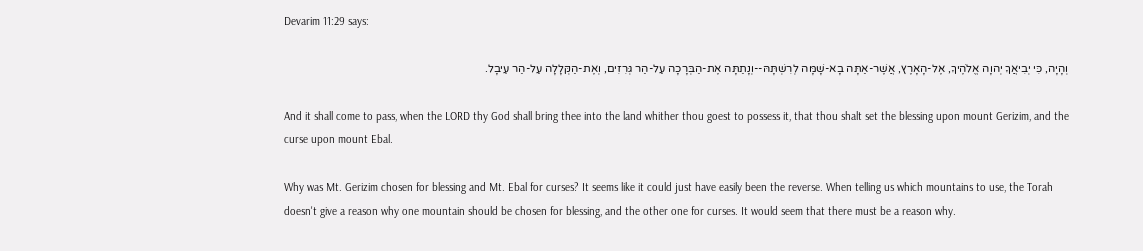Devarim 11:29 says:

וְהָיָה, כִּי יְבִיאֲךָ יְהוָה אֱלֹהֶיךָ, אֶל-הָאָרֶץ, אֲשֶׁר-אַתָּה בָא-שָׁמָּה לְרִשְׁתָּהּ--וְנָתַתָּה אֶת-הַבְּרָכָה עַל-הַר גְּרִזִים, וְאֶת-הַקְּלָלָה עַל-הַר עֵיבָל.

And it shall come to pass, when the LORD thy God shall bring thee into the land whither thou goest to possess it, that thou shalt set the blessing upon mount Gerizim, and the curse upon mount Ebal.

Why was Mt. Gerizim chosen for blessing and Mt. Ebal for curses? It seems like it could just have easily been the reverse. When telling us which mountains to use, the Torah doesn't give a reason why one mountain should be chosen for blessing, and the other one for curses. It would seem that there must be a reason why.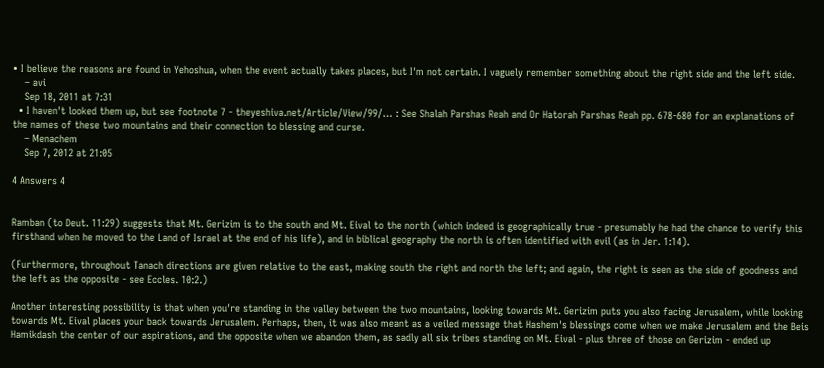• I believe the reasons are found in Yehoshua, when the event actually takes places, but I'm not certain. I vaguely remember something about the right side and the left side.
    – avi
    Sep 18, 2011 at 7:31
  • I haven't looked them up, but see footnote 7 - theyeshiva.net/Article/View/99/… : See Shalah Parshas Reah and Or Hatorah Parshas Reah pp. 678-680 for an explanations of the names of these two mountains and their connection to blessing and curse.
    – Menachem
    Sep 7, 2012 at 21:05

4 Answers 4


Ramban (to Deut. 11:29) suggests that Mt. Gerizim is to the south and Mt. Eival to the north (which indeed is geographically true - presumably he had the chance to verify this firsthand when he moved to the Land of Israel at the end of his life), and in biblical geography the north is often identified with evil (as in Jer. 1:14).

(Furthermore, throughout Tanach directions are given relative to the east, making south the right and north the left; and again, the right is seen as the side of goodness and the left as the opposite - see Eccles. 10:2.)

Another interesting possibility is that when you're standing in the valley between the two mountains, looking towards Mt. Gerizim puts you also facing Jerusalem, while looking towards Mt. Eival places your back towards Jerusalem. Perhaps, then, it was also meant as a veiled message that Hashem's blessings come when we make Jerusalem and the Beis Hamikdash the center of our aspirations, and the opposite when we abandon them, as sadly all six tribes standing on Mt. Eival - plus three of those on Gerizim - ended up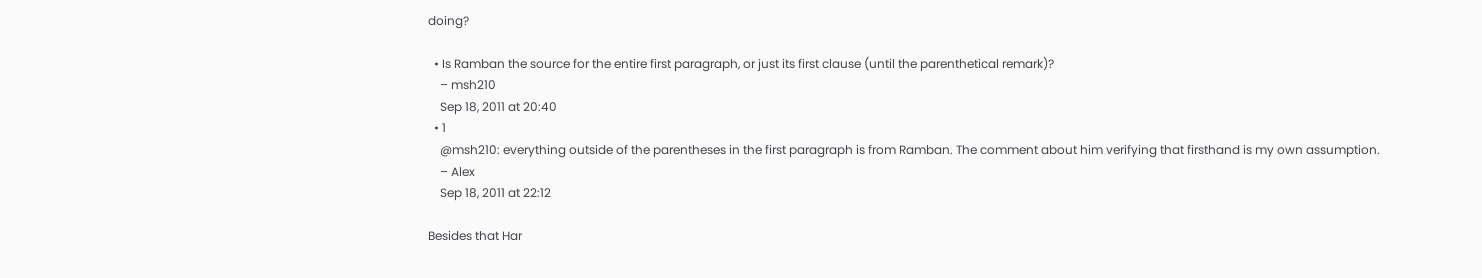doing?

  • Is Ramban the source for the entire first paragraph, or just its first clause (until the parenthetical remark)?
    – msh210
    Sep 18, 2011 at 20:40
  • 1
    @msh210: everything outside of the parentheses in the first paragraph is from Ramban. The comment about him verifying that firsthand is my own assumption.
    – Alex
    Sep 18, 2011 at 22:12

Besides that Har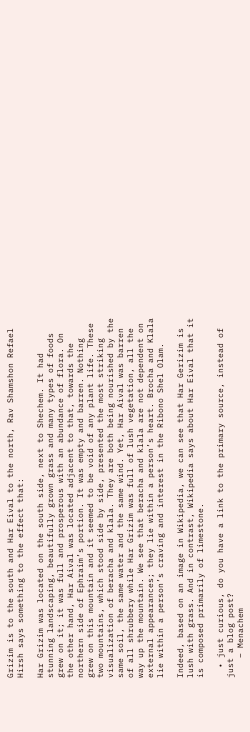Grizim is to the south and Har Eival to the north, Rav Shamshon Refael Hirsh says something to the effect that:

Har Grizim was located on the south side, next to Shechem. It had stunning landscaping, beautifully grown grass and many types of foods grew on it; it was full and prosperous with an abundance of flora. On the other hand, Har Aival was located adjacent to that, towards the northern side of Ephraim’s portion. It was empty and barren. Nothing grew on this mountain and it seemed to be void of any plant life. These two mountains, which stood side by side, presented the most striking visualization of beracha and klala. They are both being nourished by the same soil, the same water and the same wind. Yet, Har Aival was barren of all shrubbery while Har Grizim was full of lush vegetation, all the way up the mountain. We see that beracha and klala are not dependent on external appearances; they lie within a person’s heart. Brocha and Klala lie within a person’s craving and interest in the Ribono Shel Olam.

Indeed, based on an image in Wikipedia, we can see that Har Gerizim is lush with grass. And in contrast, Wikipedia says about Har Eival that it is composed primarily of limestone.

  • just curious, do you have a link to the primary source, instead of just a blog post?
    – Menachem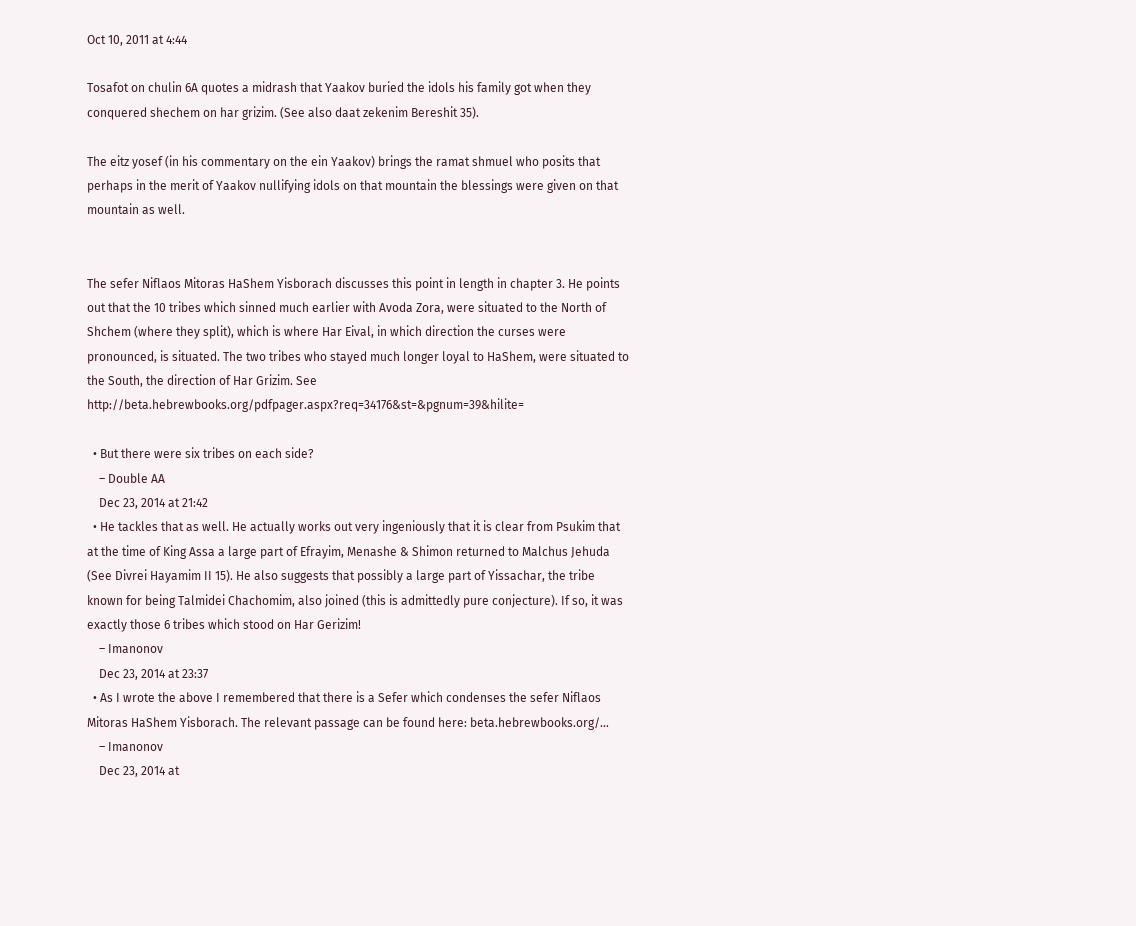Oct 10, 2011 at 4:44

Tosafot on chulin 6A quotes a midrash that Yaakov buried the idols his family got when they conquered shechem on har grizim. (See also daat zekenim Bereshit 35).

The eitz yosef (in his commentary on the ein Yaakov) brings the ramat shmuel who posits that perhaps in the merit of Yaakov nullifying idols on that mountain the blessings were given on that mountain as well.


The sefer Niflaos Mitoras HaShem Yisborach discusses this point in length in chapter 3. He points out that the 10 tribes which sinned much earlier with Avoda Zora, were situated to the North of Shchem (where they split), which is where Har Eival, in which direction the curses were pronounced, is situated. The two tribes who stayed much longer loyal to HaShem, were situated to the South, the direction of Har Grizim. See http://beta.hebrewbooks.org/pdfpager.aspx?req=34176&st=&pgnum=39&hilite=

  • But there were six tribes on each side?
    – Double AA
    Dec 23, 2014 at 21:42
  • He tackles that as well. He actually works out very ingeniously that it is clear from Psukim that at the time of King Assa a large part of Efrayim, Menashe & Shimon returned to Malchus Jehuda (See Divrei Hayamim II 15). He also suggests that possibly a large part of Yissachar, the tribe known for being Talmidei Chachomim, also joined (this is admittedly pure conjecture). If so, it was exactly those 6 tribes which stood on Har Gerizim!
    – Imanonov
    Dec 23, 2014 at 23:37
  • As I wrote the above I remembered that there is a Sefer which condenses the sefer Niflaos Mitoras HaShem Yisborach. The relevant passage can be found here: beta.hebrewbooks.org/…
    – Imanonov
    Dec 23, 2014 at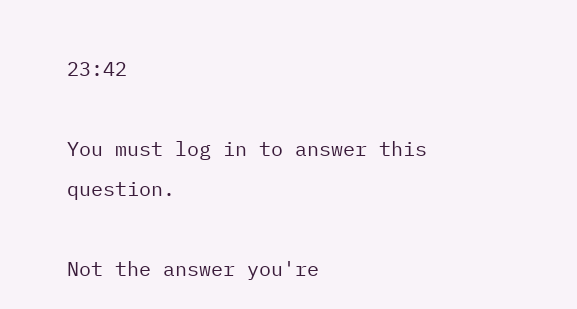23:42

You must log in to answer this question.

Not the answer you're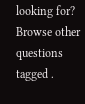looking for? Browse other questions tagged .